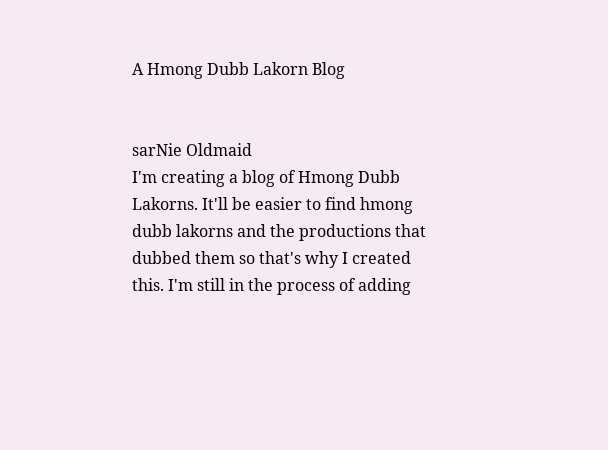A Hmong Dubb Lakorn Blog


sarNie Oldmaid
I'm creating a blog of Hmong Dubb Lakorns. It'll be easier to find hmong dubb lakorns and the productions that dubbed them so that's why I created this. I'm still in the process of adding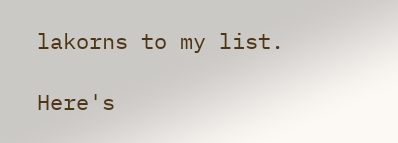lakorns to my list.

Here's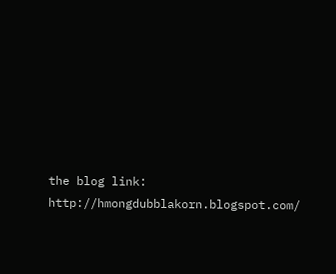the blog link: http://hmongdubblakorn.blogspot.com/